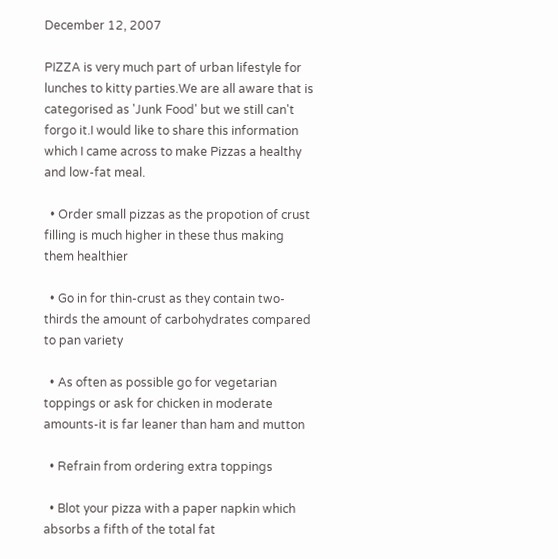December 12, 2007

PIZZA is very much part of urban lifestyle for lunches to kitty parties.We are all aware that is categorised as 'Junk Food' but we still can't forgo it.I would like to share this information which I came across to make Pizzas a healthy and low-fat meal.

  • Order small pizzas as the propotion of crust filling is much higher in these thus making them healthier

  • Go in for thin-crust as they contain two-thirds the amount of carbohydrates compared to pan variety

  • As often as possible go for vegetarian toppings or ask for chicken in moderate amounts-it is far leaner than ham and mutton

  • Refrain from ordering extra toppings

  • Blot your pizza with a paper napkin which absorbs a fifth of the total fat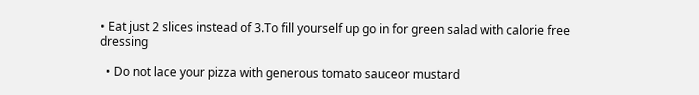• Eat just 2 slices instead of 3.To fill yourself up go in for green salad with calorie free dressing

  • Do not lace your pizza with generous tomato sauceor mustard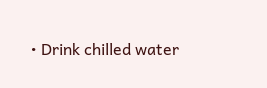• Drink chilled water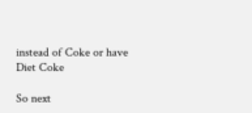instead of Coke or have Diet Coke

So next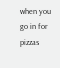when you go in for pizzas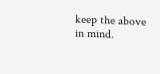keep the above in mind.